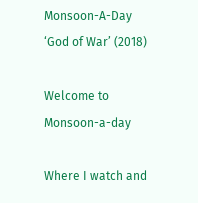Monsoon-A-Day ‘God of War’ (2018)

Welcome to Monsoon-a-day

Where I watch and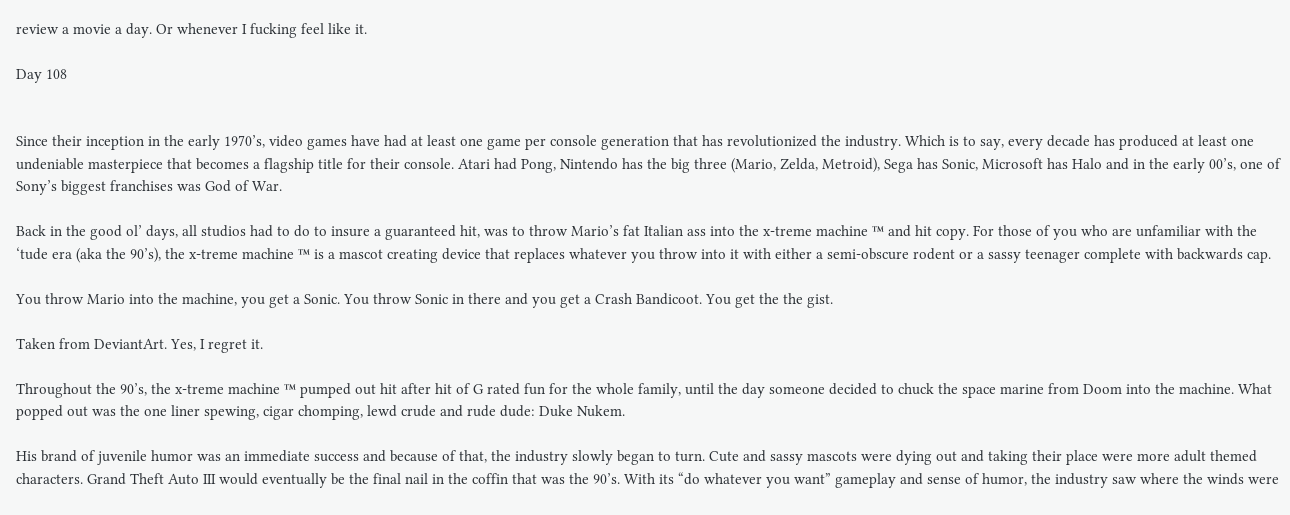review a movie a day. Or whenever I fucking feel like it.

Day 108


Since their inception in the early 1970’s, video games have had at least one game per console generation that has revolutionized the industry. Which is to say, every decade has produced at least one undeniable masterpiece that becomes a flagship title for their console. Atari had Pong, Nintendo has the big three (Mario, Zelda, Metroid), Sega has Sonic, Microsoft has Halo and in the early 00’s, one of Sony’s biggest franchises was God of War.

Back in the good ol’ days, all studios had to do to insure a guaranteed hit, was to throw Mario’s fat Italian ass into the x-treme machine ™ and hit copy. For those of you who are unfamiliar with the ‘tude era (aka the 90’s), the x-treme machine ™ is a mascot creating device that replaces whatever you throw into it with either a semi-obscure rodent or a sassy teenager complete with backwards cap.

You throw Mario into the machine, you get a Sonic. You throw Sonic in there and you get a Crash Bandicoot. You get the the gist.

Taken from DeviantArt. Yes, I regret it.

Throughout the 90’s, the x-treme machine ™ pumped out hit after hit of G rated fun for the whole family, until the day someone decided to chuck the space marine from Doom into the machine. What popped out was the one liner spewing, cigar chomping, lewd crude and rude dude: Duke Nukem.

His brand of juvenile humor was an immediate success and because of that, the industry slowly began to turn. Cute and sassy mascots were dying out and taking their place were more adult themed characters. Grand Theft Auto III would eventually be the final nail in the coffin that was the 90’s. With its “do whatever you want” gameplay and sense of humor, the industry saw where the winds were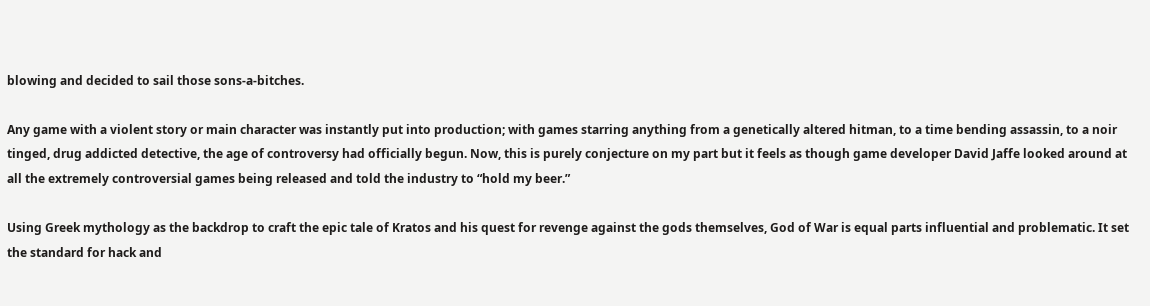blowing and decided to sail those sons-a-bitches.

Any game with a violent story or main character was instantly put into production; with games starring anything from a genetically altered hitman, to a time bending assassin, to a noir tinged, drug addicted detective, the age of controversy had officially begun. Now, this is purely conjecture on my part but it feels as though game developer David Jaffe looked around at all the extremely controversial games being released and told the industry to “hold my beer.”

Using Greek mythology as the backdrop to craft the epic tale of Kratos and his quest for revenge against the gods themselves, God of War is equal parts influential and problematic. It set the standard for hack and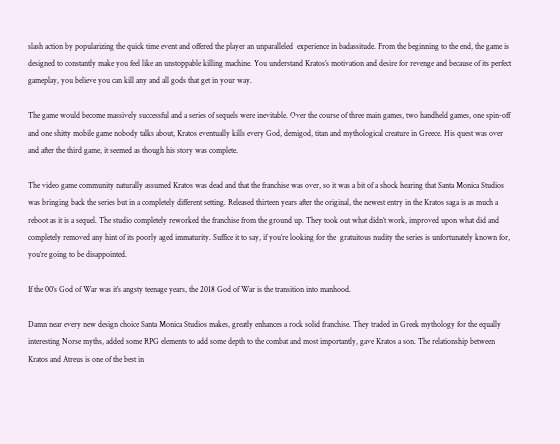slash action by popularizing the quick time event and offered the player an unparalleled  experience in badassitude. From the beginning to the end, the game is designed to constantly make you feel like an unstoppable killing machine. You understand Kratos’s motivation and desire for revenge and because of its perfect gameplay, you believe you can kill any and all gods that get in your way.

The game would become massively successful and a series of sequels were inevitable. Over the course of three main games, two handheld games, one spin-off and one shitty mobile game nobody talks about, Kratos eventually kills every God, demigod, titan and mythological creature in Greece. His quest was over and after the third game, it seemed as though his story was complete.

The video game community naturally assumed Kratos was dead and that the franchise was over, so it was a bit of a shock hearing that Santa Monica Studios was bringing back the series but in a completely different setting. Released thirteen years after the original, the newest entry in the Kratos saga is as much a reboot as it is a sequel. The studio completely reworked the franchise from the ground up. They took out what didn’t work, improved upon what did and completely removed any hint of its poorly aged immaturity. Suffice it to say, if you’re looking for the  gratuitous nudity the series is unfortunately known for, you’re going to be disappointed.

If the 00’s God of War was it’s angsty teenage years, the 2018 God of War is the transition into manhood.

Damn near every new design choice Santa Monica Studios makes, greatly enhances a rock solid franchise. They traded in Greek mythology for the equally interesting Norse myths, added some RPG elements to add some depth to the combat and most importantly, gave Kratos a son. The relationship between Kratos and Atreus is one of the best in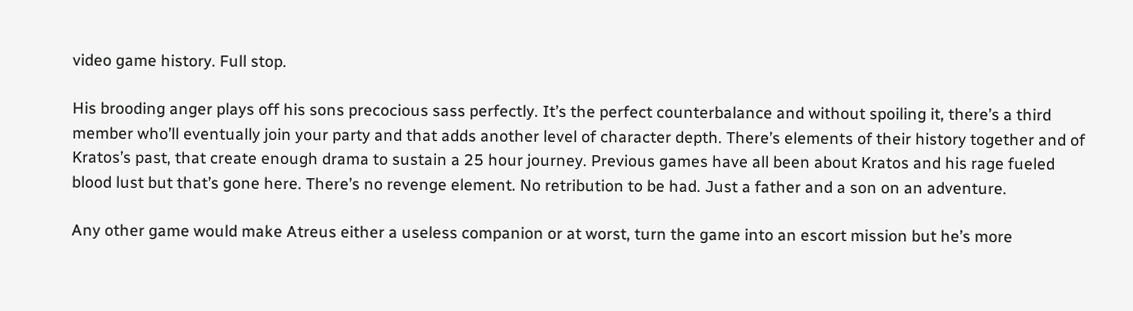video game history. Full stop.

His brooding anger plays off his sons precocious sass perfectly. It’s the perfect counterbalance and without spoiling it, there’s a third member who’ll eventually join your party and that adds another level of character depth. There’s elements of their history together and of Kratos’s past, that create enough drama to sustain a 25 hour journey. Previous games have all been about Kratos and his rage fueled blood lust but that’s gone here. There’s no revenge element. No retribution to be had. Just a father and a son on an adventure.

Any other game would make Atreus either a useless companion or at worst, turn the game into an escort mission but he’s more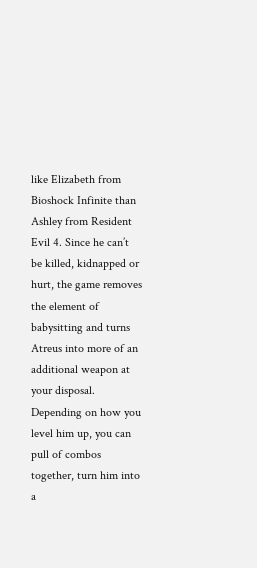like Elizabeth from Bioshock Infinite than Ashley from Resident Evil 4. Since he can’t be killed, kidnapped or hurt, the game removes the element of babysitting and turns Atreus into more of an additional weapon at your disposal. Depending on how you level him up, you can pull of combos together, turn him into a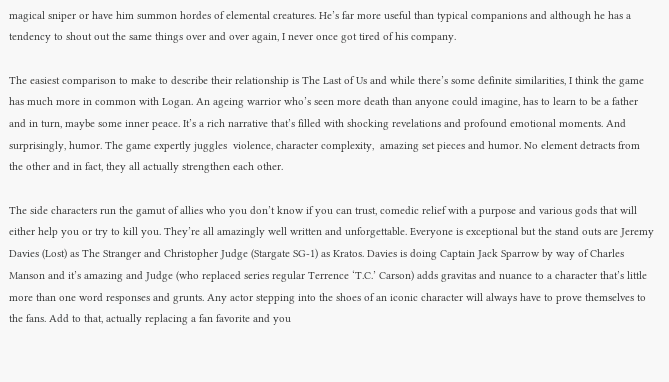magical sniper or have him summon hordes of elemental creatures. He’s far more useful than typical companions and although he has a tendency to shout out the same things over and over again, I never once got tired of his company.

The easiest comparison to make to describe their relationship is The Last of Us and while there’s some definite similarities, I think the game has much more in common with Logan. An ageing warrior who’s seen more death than anyone could imagine, has to learn to be a father and in turn, maybe some inner peace. It’s a rich narrative that’s filled with shocking revelations and profound emotional moments. And surprisingly, humor. The game expertly juggles  violence, character complexity,  amazing set pieces and humor. No element detracts from the other and in fact, they all actually strengthen each other.

The side characters run the gamut of allies who you don’t know if you can trust, comedic relief with a purpose and various gods that will either help you or try to kill you. They’re all amazingly well written and unforgettable. Everyone is exceptional but the stand outs are Jeremy Davies (Lost) as The Stranger and Christopher Judge (Stargate SG-1) as Kratos. Davies is doing Captain Jack Sparrow by way of Charles Manson and it’s amazing and Judge (who replaced series regular Terrence ‘T.C.’ Carson) adds gravitas and nuance to a character that’s little more than one word responses and grunts. Any actor stepping into the shoes of an iconic character will always have to prove themselves to the fans. Add to that, actually replacing a fan favorite and you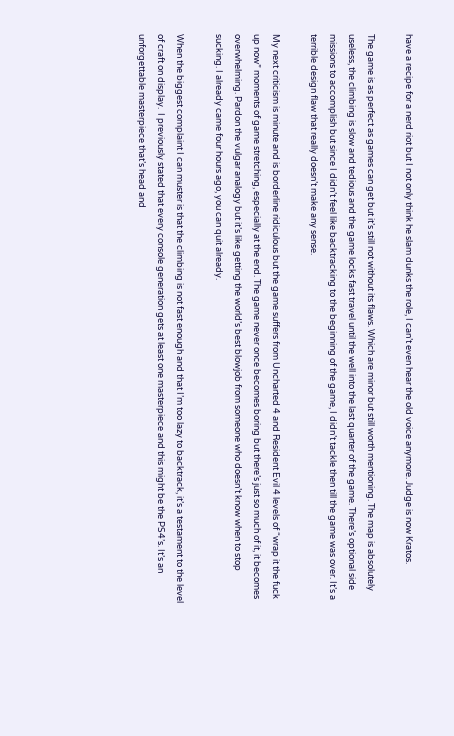have a recipe for a nerd riot but I not only think he slam dunks the role, I can’t even hear the old voice anymore. Judge is now Kratos.

The game is as perfect as games can get but it’s still not without its flaws. Which are minor but still worth mentioning. The map is absolutely useless, the climbing is slow and tedious and the game locks fast travel until the well into the last quarter of the game. There’s optional side missions to accomplish but since I didn’t feel like backtracking to the beginning of the game, I didn’t tackle then till the game was over. It’s a terrible design flaw that really doesn’t make any sense.

My next criticism is minute and is borderline ridiculous but the game suffers from Uncharted 4 and Resident Evil 4 levels of “wrap it the fuck up now” moments of game stretching, especially at the end. The game never once becomes boring but there’s just so much of it, it becomes overwhelming. Pardon the vulgar analogy but it’s like getting the world’s best blowjob from someone who doesn’t know when to stop sucking. I already came four hours ago, you can quit already.

When the biggest complaint I can muster is that the climbing is not fast enough and that I’m too lazy to backtrack, it’s a testament to the level of craft on display.  I previously stated that every console generation gets at least one masterpiece and this might be the PS4’s. It’s an unforgettable masterpiece that’s head and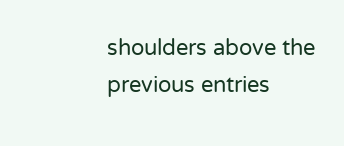shoulders above the previous entries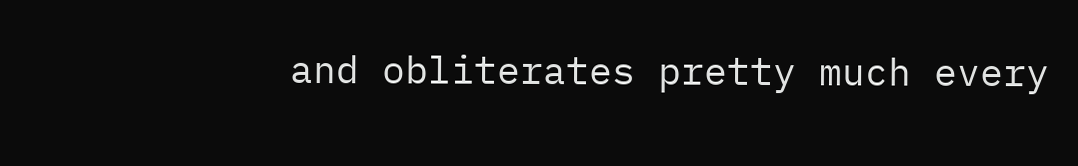and obliterates pretty much every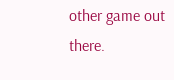other game out there.